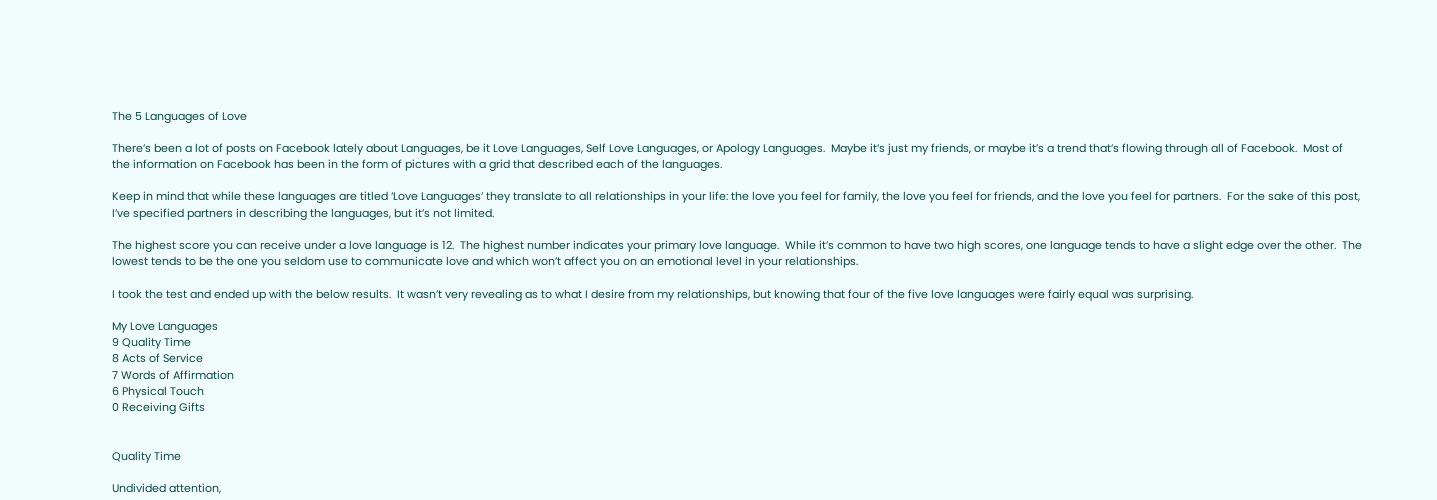The 5 Languages of Love

There’s been a lot of posts on Facebook lately about Languages, be it Love Languages, Self Love Languages, or Apology Languages.  Maybe it’s just my friends, or maybe it’s a trend that’s flowing through all of Facebook.  Most of the information on Facebook has been in the form of pictures with a grid that described each of the languages.

Keep in mind that while these languages are titled ‘Love Languages’ they translate to all relationships in your life: the love you feel for family, the love you feel for friends, and the love you feel for partners.  For the sake of this post, I’ve specified partners in describing the languages, but it’s not limited.

The highest score you can receive under a love language is 12.  The highest number indicates your primary love language.  While it’s common to have two high scores, one language tends to have a slight edge over the other.  The lowest tends to be the one you seldom use to communicate love and which won’t affect you on an emotional level in your relationships.

I took the test and ended up with the below results.  It wasn’t very revealing as to what I desire from my relationships, but knowing that four of the five love languages were fairly equal was surprising.

My Love Languages
9 Quality Time
8 Acts of Service
7 Words of Affirmation
6 Physical Touch
0 Receiving Gifts


Quality Time

Undivided attention,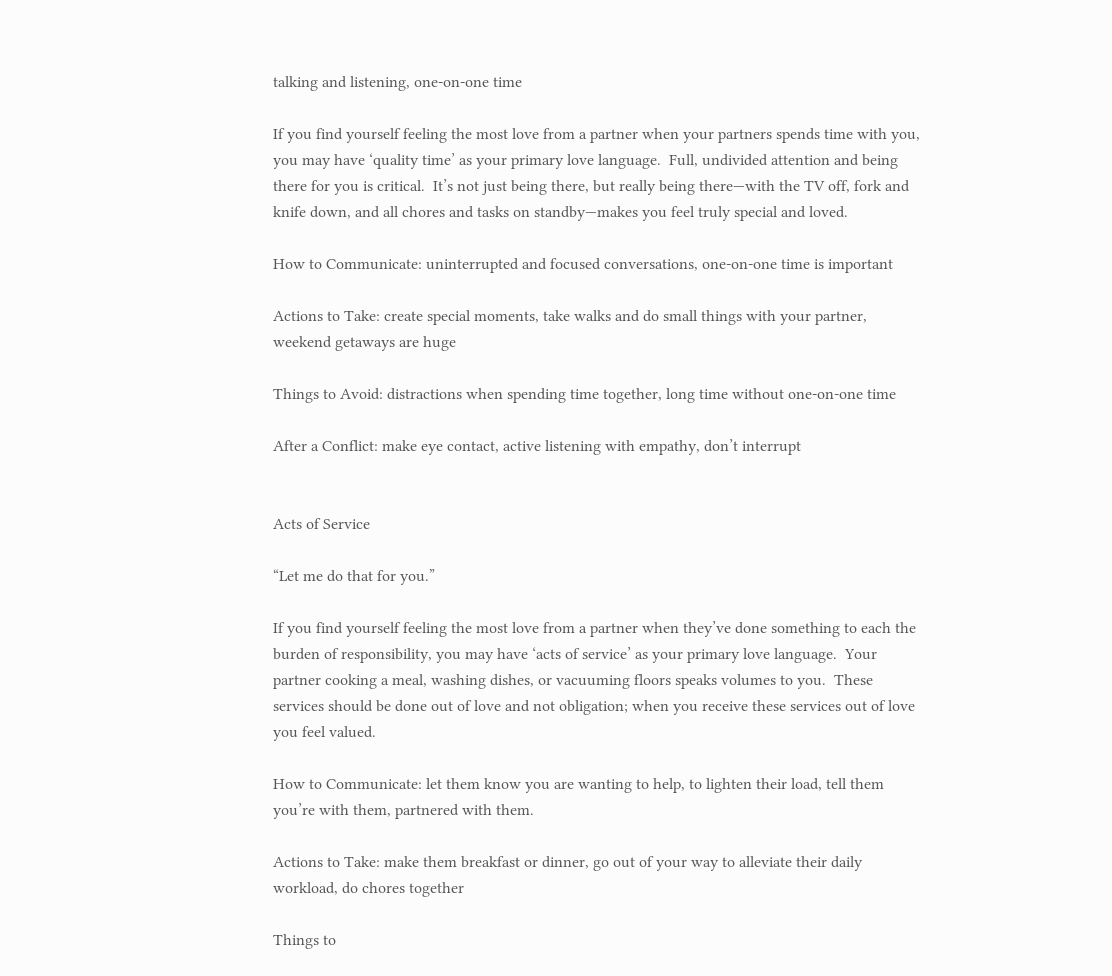talking and listening, one-on-one time

If you find yourself feeling the most love from a partner when your partners spends time with you, you may have ‘quality time’ as your primary love language.  Full, undivided attention and being there for you is critical.  It’s not just being there, but really being there—with the TV off, fork and knife down, and all chores and tasks on standby—makes you feel truly special and loved.

How to Communicate: uninterrupted and focused conversations, one-on-one time is important

Actions to Take: create special moments, take walks and do small things with your partner, weekend getaways are huge

Things to Avoid: distractions when spending time together, long time without one-on-one time

After a Conflict: make eye contact, active listening with empathy, don’t interrupt


Acts of Service

“Let me do that for you.”

If you find yourself feeling the most love from a partner when they’ve done something to each the burden of responsibility, you may have ‘acts of service’ as your primary love language.  Your partner cooking a meal, washing dishes, or vacuuming floors speaks volumes to you.  These services should be done out of love and not obligation; when you receive these services out of love you feel valued.

How to Communicate: let them know you are wanting to help, to lighten their load, tell them you’re with them, partnered with them.

Actions to Take: make them breakfast or dinner, go out of your way to alleviate their daily workload, do chores together

Things to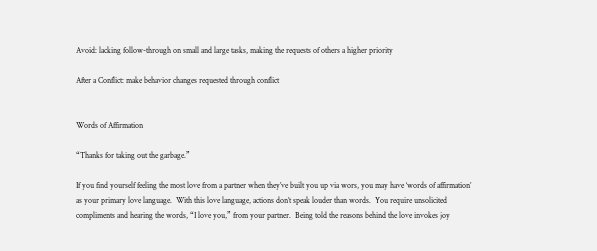Avoid: lacking follow-through on small and large tasks, making the requests of others a higher priority

After a Conflict: make behavior changes requested through conflict


Words of Affirmation

“Thanks for taking out the garbage.”

If you find yourself feeling the most love from a partner when they’ve built you up via wors, you may have ‘words of affirmation’ as your primary love language.  With this love language, actions don’t speak louder than words.  You require unsolicited compliments and hearing the words, “I love you,” from your partner.  Being told the reasons behind the love invokes joy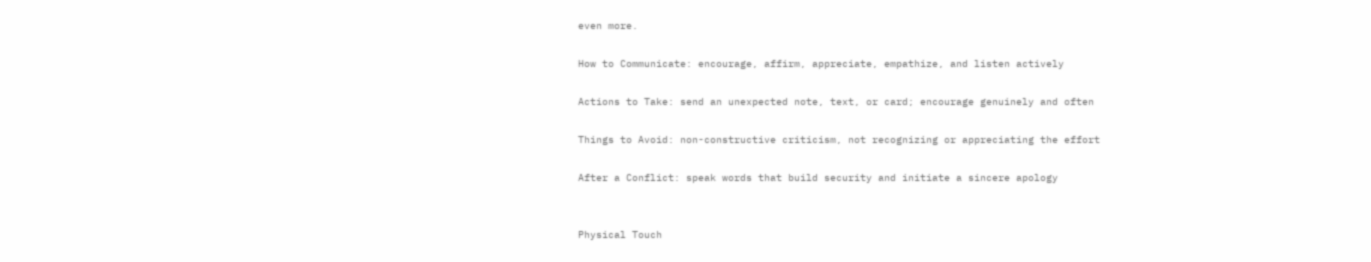even more.

How to Communicate: encourage, affirm, appreciate, empathize, and listen actively

Actions to Take: send an unexpected note, text, or card; encourage genuinely and often

Things to Avoid: non-constructive criticism, not recognizing or appreciating the effort

After a Conflict: speak words that build security and initiate a sincere apology


Physical Touch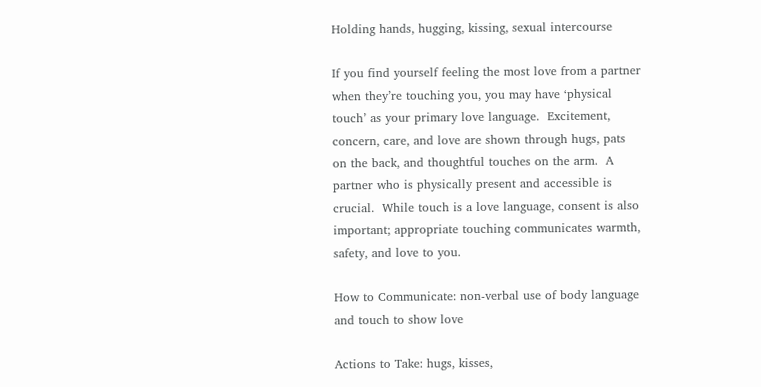Holding hands, hugging, kissing, sexual intercourse

If you find yourself feeling the most love from a partner when they’re touching you, you may have ‘physical touch’ as your primary love language.  Excitement, concern, care, and love are shown through hugs, pats on the back, and thoughtful touches on the arm.  A partner who is physically present and accessible is crucial.  While touch is a love language, consent is also important; appropriate touching communicates warmth, safety, and love to you.

How to Communicate: non-verbal use of body language and touch to show love

Actions to Take: hugs, kisses,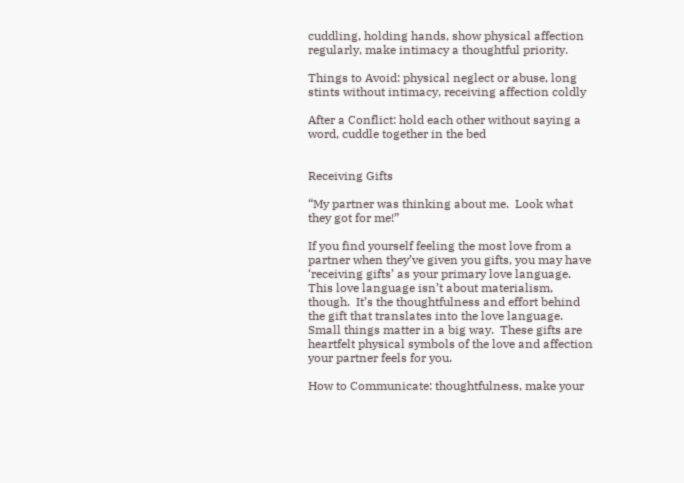cuddling, holding hands, show physical affection regularly, make intimacy a thoughtful priority.

Things to Avoid: physical neglect or abuse, long stints without intimacy, receiving affection coldly

After a Conflict: hold each other without saying a word, cuddle together in the bed


Receiving Gifts

“My partner was thinking about me.  Look what they got for me!”

If you find yourself feeling the most love from a partner when they’ve given you gifts, you may have ‘receiving gifts’ as your primary love language.  This love language isn’t about materialism, though.  It’s the thoughtfulness and effort behind the gift that translates into the love language.  Small things matter in a big way.  These gifts are heartfelt physical symbols of the love and affection your partner feels for you.

How to Communicate: thoughtfulness, make your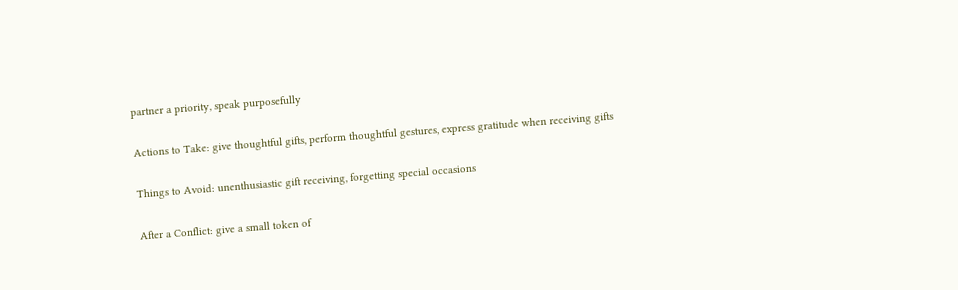partner a priority, speak purposefully

Actions to Take: give thoughtful gifts, perform thoughtful gestures, express gratitude when receiving gifts

Things to Avoid: unenthusiastic gift receiving, forgetting special occasions

After a Conflict: give a small token of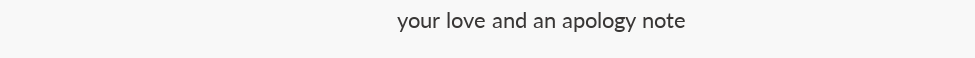your love and an apology note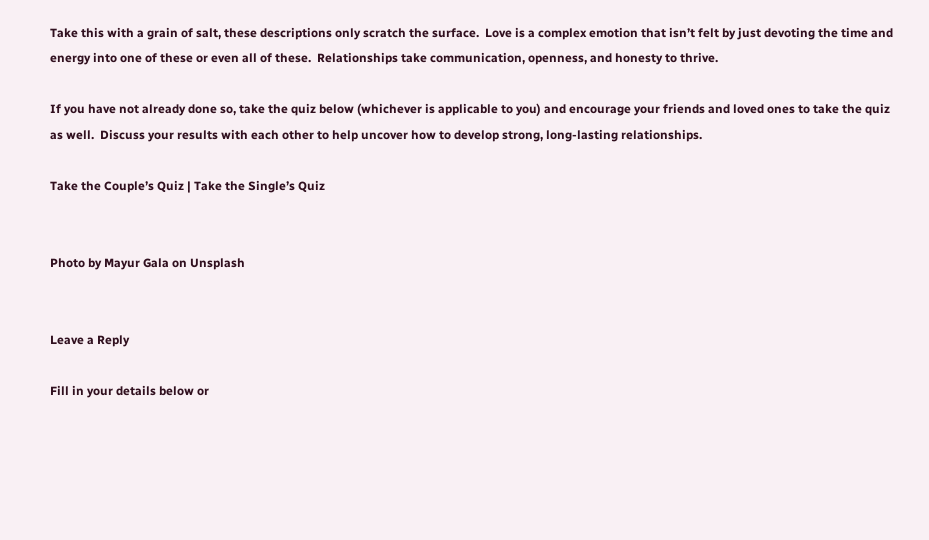Take this with a grain of salt, these descriptions only scratch the surface.  Love is a complex emotion that isn’t felt by just devoting the time and energy into one of these or even all of these.  Relationships take communication, openness, and honesty to thrive.

If you have not already done so, take the quiz below (whichever is applicable to you) and encourage your friends and loved ones to take the quiz as well.  Discuss your results with each other to help uncover how to develop strong, long-lasting relationships.

Take the Couple’s Quiz | Take the Single’s Quiz


Photo by Mayur Gala on Unsplash


Leave a Reply

Fill in your details below or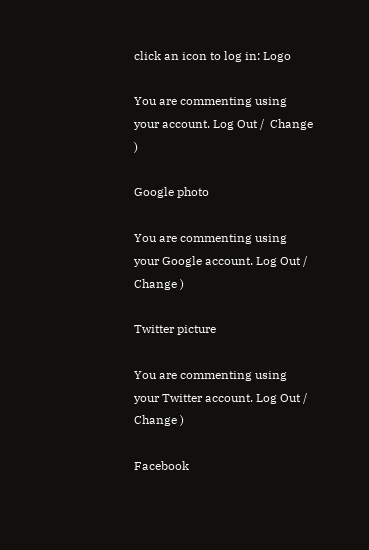click an icon to log in: Logo

You are commenting using your account. Log Out /  Change )

Google photo

You are commenting using your Google account. Log Out /  Change )

Twitter picture

You are commenting using your Twitter account. Log Out /  Change )

Facebook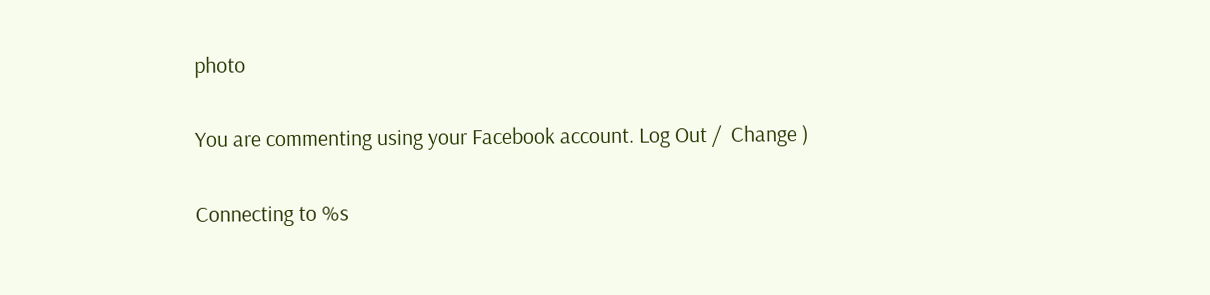photo

You are commenting using your Facebook account. Log Out /  Change )

Connecting to %s